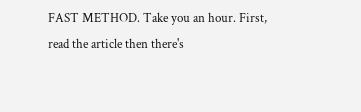FAST METHOD. Take you an hour. First, read the article then there's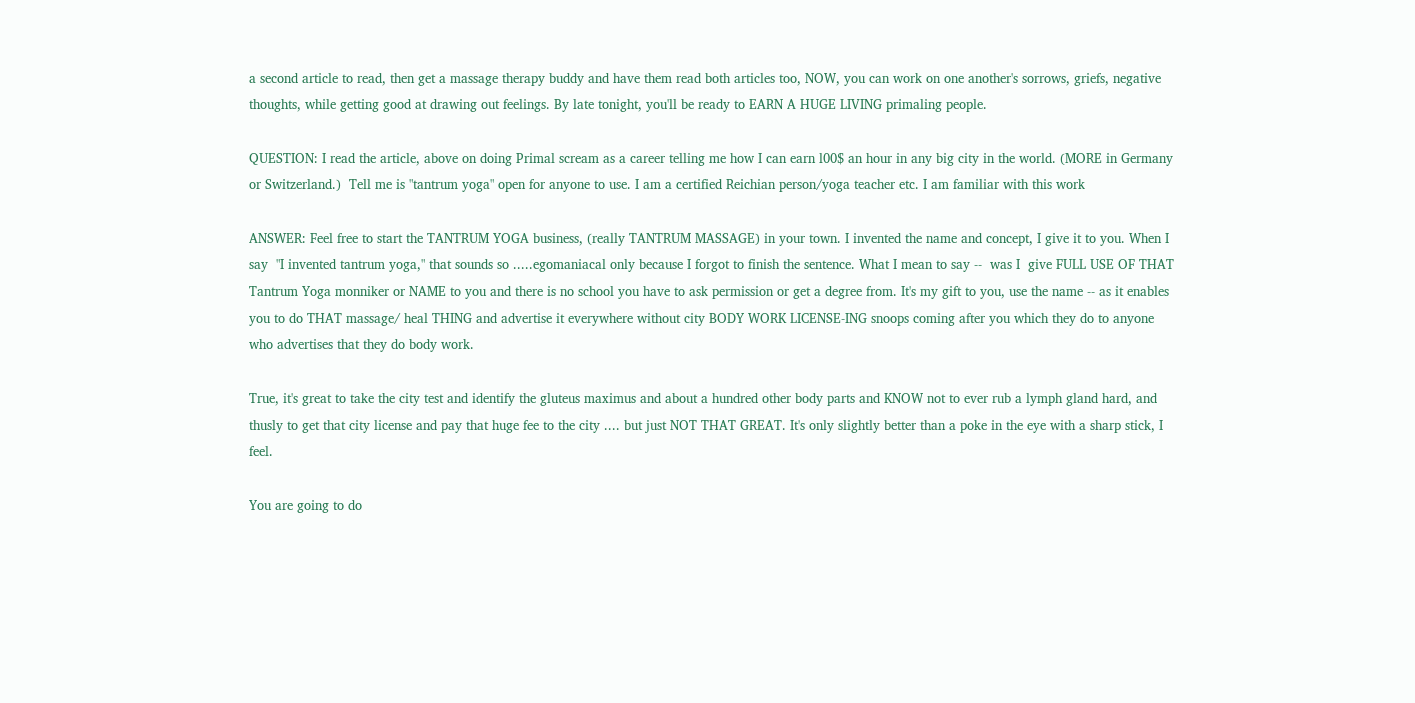a second article to read, then get a massage therapy buddy and have them read both articles too, NOW, you can work on one another's sorrows, griefs, negative thoughts, while getting good at drawing out feelings. By late tonight, you'll be ready to EARN A HUGE LIVING primaling people.

QUESTION: I read the article, above on doing Primal scream as a career telling me how I can earn l00$ an hour in any big city in the world. (MORE in Germany or Switzerland.)  Tell me is "tantrum yoga" open for anyone to use. I am a certified Reichian person/yoga teacher etc. I am familiar with this work

ANSWER: Feel free to start the TANTRUM YOGA business, (really TANTRUM MASSAGE) in your town. I invented the name and concept, I give it to you. When I say  "I invented tantrum yoga," that sounds so .....egomaniacal only because I forgot to finish the sentence. What I mean to say --  was I  give FULL USE OF THAT Tantrum Yoga monniker or NAME to you and there is no school you have to ask permission or get a degree from. It's my gift to you, use the name -- as it enables you to do THAT massage/ heal THING and advertise it everywhere without city BODY WORK LICENSE-ING snoops coming after you which they do to anyone who advertises that they do body work.

True, it's great to take the city test and identify the gluteus maximus and about a hundred other body parts and KNOW not to ever rub a lymph gland hard, and thusly to get that city license and pay that huge fee to the city .... but just NOT THAT GREAT. It's only slightly better than a poke in the eye with a sharp stick, I feel.

You are going to do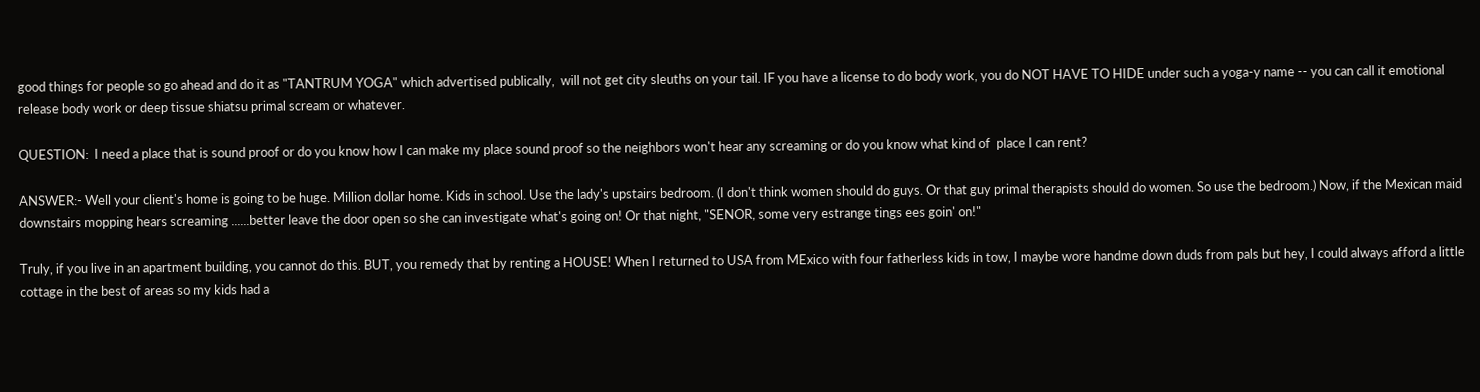good things for people so go ahead and do it as "TANTRUM YOGA" which advertised publically,  will not get city sleuths on your tail. IF you have a license to do body work, you do NOT HAVE TO HIDE under such a yoga-y name -- you can call it emotional release body work or deep tissue shiatsu primal scream or whatever.

QUESTION:  I need a place that is sound proof or do you know how I can make my place sound proof so the neighbors won't hear any screaming or do you know what kind of  place I can rent?

ANSWER:- Well your client's home is going to be huge. Million dollar home. Kids in school. Use the lady's upstairs bedroom. (I don't think women should do guys. Or that guy primal therapists should do women. So use the bedroom.) Now, if the Mexican maid downstairs mopping hears screaming ......better leave the door open so she can investigate what's going on! Or that night, "SENOR, some very estrange tings ees goin' on!"

Truly, if you live in an apartment building, you cannot do this. BUT, you remedy that by renting a HOUSE! When I returned to USA from MExico with four fatherless kids in tow, I maybe wore handme down duds from pals but hey, I could always afford a little cottage in the best of areas so my kids had a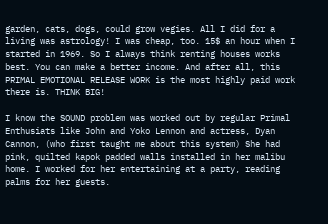garden, cats, dogs, could grow vegies. All I did for a living was astrology! I was cheap, too. 15$ an hour when I started in 1969. So I always think renting houses works best. You can make a better income. And after all, this PRIMAL EMOTIONAL RELEASE WORK is the most highly paid work there is. THINK BIG!

I know the SOUND problem was worked out by regular Primal Enthusiats like John and Yoko Lennon and actress, Dyan Cannon, (who first taught me about this system) She had pink, quilted kapok padded walls installed in her malibu home. I worked for her entertaining at a party, reading palms for her guests.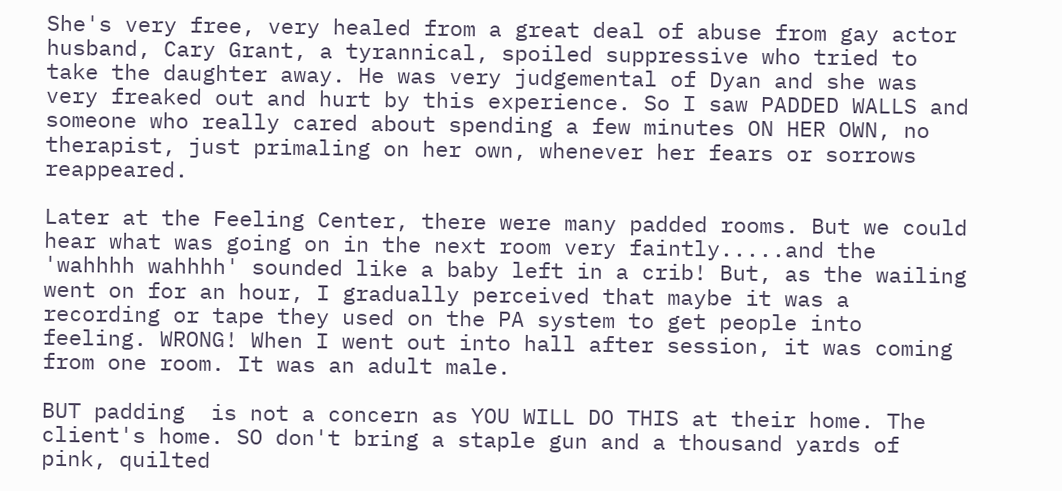She's very free, very healed from a great deal of abuse from gay actor husband, Cary Grant, a tyrannical, spoiled suppressive who tried to take the daughter away. He was very judgemental of Dyan and she was very freaked out and hurt by this experience. So I saw PADDED WALLS and someone who really cared about spending a few minutes ON HER OWN, no therapist, just primaling on her own, whenever her fears or sorrows reappeared.

Later at the Feeling Center, there were many padded rooms. But we could hear what was going on in the next room very faintly.....and the 'wahhhh wahhhh' sounded like a baby left in a crib! But, as the wailing  went on for an hour, I gradually perceived that maybe it was a recording or tape they used on the PA system to get people into feeling. WRONG! When I went out into hall after session, it was coming from one room. It was an adult male.

BUT padding  is not a concern as YOU WILL DO THIS at their home. The client's home. SO don't bring a staple gun and a thousand yards of pink, quilted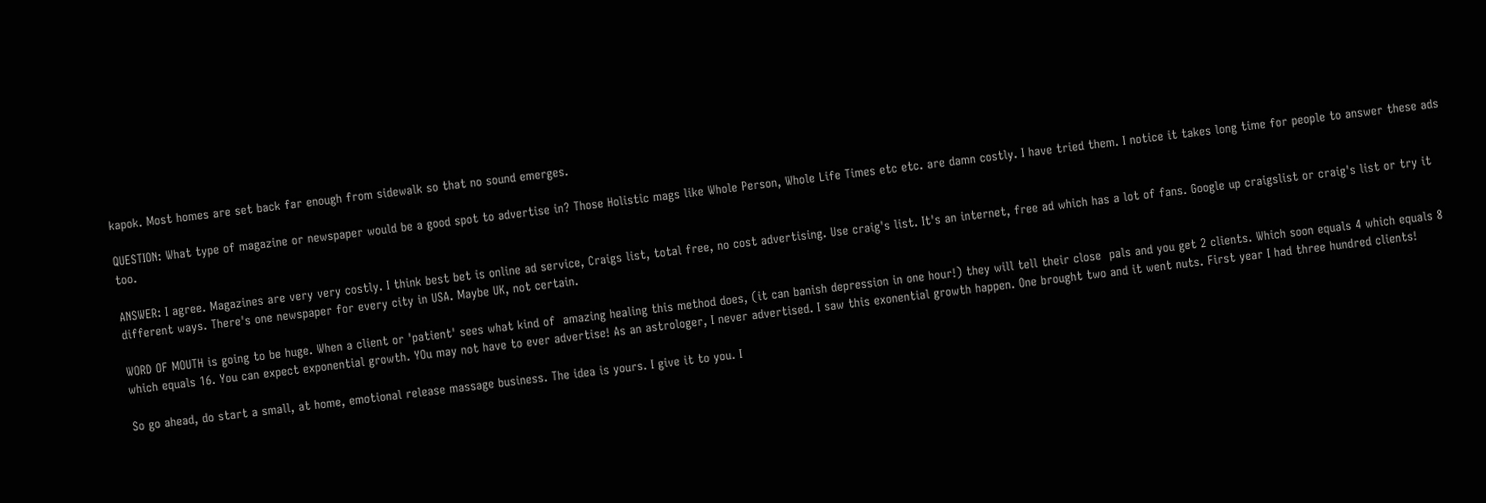kapok. Most homes are set back far enough from sidewalk so that no sound emerges.

QUESTION: What type of magazine or newspaper would be a good spot to advertise in? Those Holistic mags like Whole Person, Whole Life Times etc etc. are damn costly. I have tried them. I notice it takes long time for people to answer these ads too.

ANSWER: I agree. Magazines are very very costly. I think best bet is online ad service, Craigs list, total free, no cost advertising. Use craig's list. It's an internet, free ad which has a lot of fans. Google up craigslist or craig's list or try it different ways. There's one newspaper for every city in USA. Maybe UK, not certain.

WORD OF MOUTH is going to be huge. When a client or 'patient' sees what kind of  amazing healing this method does, (it can banish depression in one hour!) they will tell their close  pals and you get 2 clients. Which soon equals 4 which equals 8 which equals 16. You can expect exponential growth. YOu may not have to ever advertise! As an astrologer, I never advertised. I saw this exonential growth happen. One brought two and it went nuts. First year I had three hundred clients!

So go ahead, do start a small, at home, emotional release massage business. The idea is yours. I give it to you. I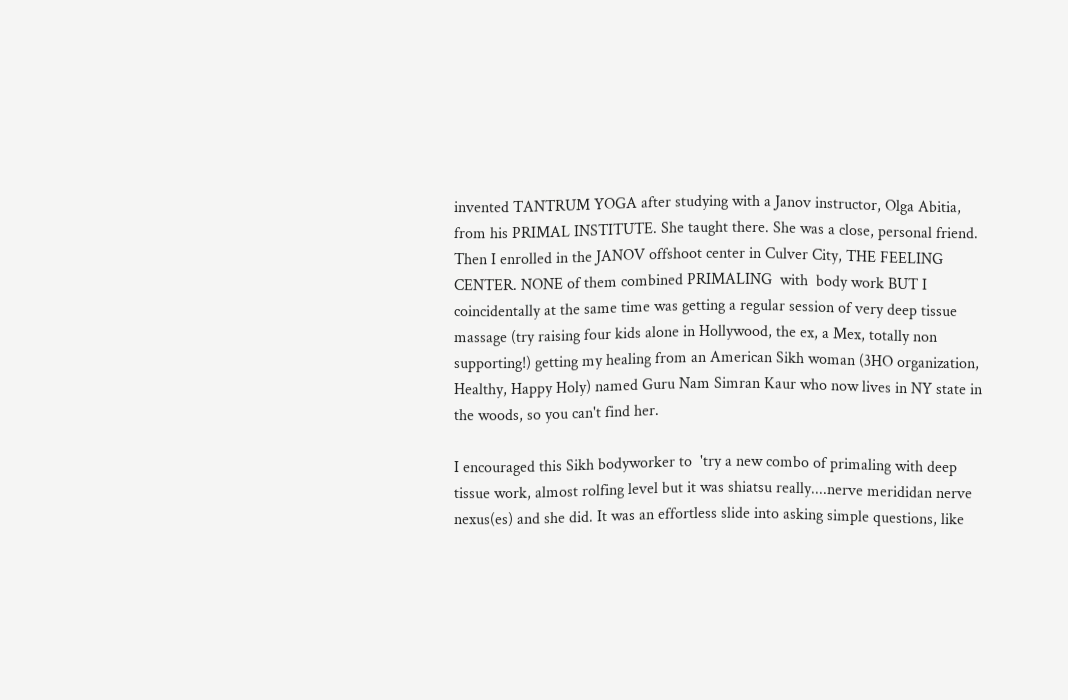invented TANTRUM YOGA after studying with a Janov instructor, Olga Abitia, from his PRIMAL INSTITUTE. She taught there. She was a close, personal friend. Then I enrolled in the JANOV offshoot center in Culver City, THE FEELING CENTER. NONE of them combined PRIMALING  with  body work BUT I coincidentally at the same time was getting a regular session of very deep tissue massage (try raising four kids alone in Hollywood, the ex, a Mex, totally non supporting!) getting my healing from an American Sikh woman (3HO organization, Healthy, Happy Holy) named Guru Nam Simran Kaur who now lives in NY state in the woods, so you can't find her.

I encouraged this Sikh bodyworker to  'try a new combo of primaling with deep tissue work, almost rolfing level but it was shiatsu really....nerve merididan nerve nexus(es) and she did. It was an effortless slide into asking simple questions, like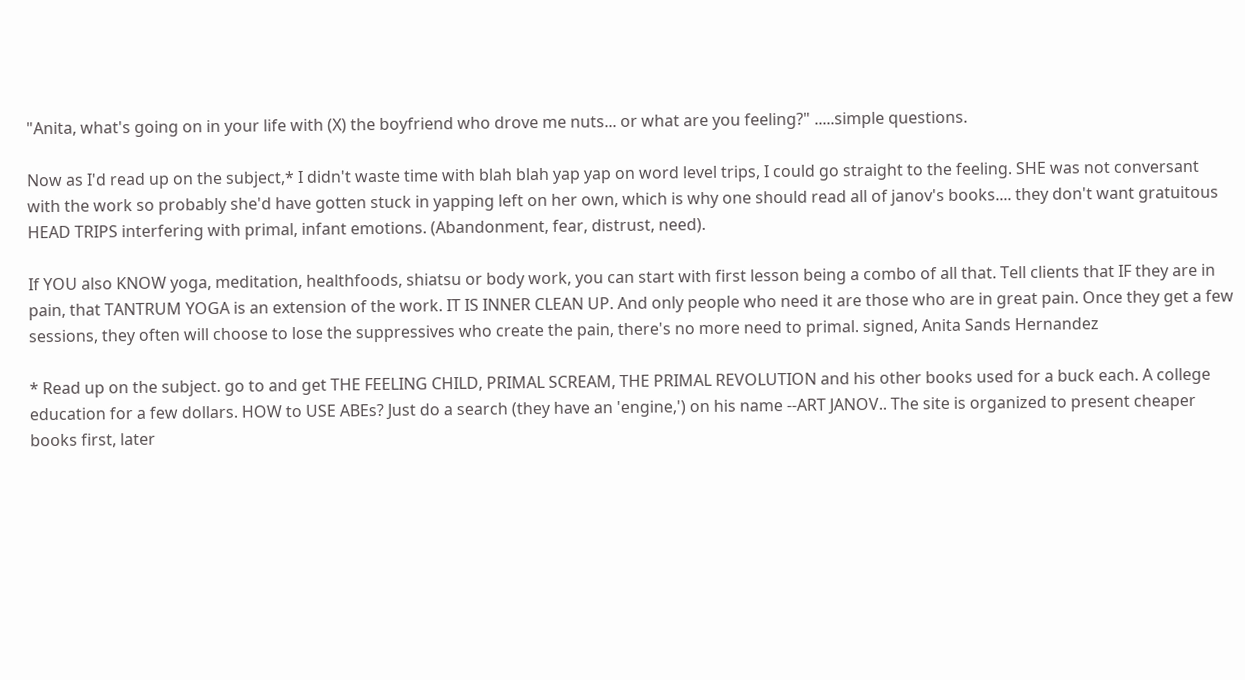"Anita, what's going on in your life with (X) the boyfriend who drove me nuts... or what are you feeling?" .....simple questions.

Now as I'd read up on the subject,* I didn't waste time with blah blah yap yap on word level trips, I could go straight to the feeling. SHE was not conversant with the work so probably she'd have gotten stuck in yapping left on her own, which is why one should read all of janov's books.... they don't want gratuitous HEAD TRIPS interfering with primal, infant emotions. (Abandonment, fear, distrust, need).

If YOU also KNOW yoga, meditation, healthfoods, shiatsu or body work, you can start with first lesson being a combo of all that. Tell clients that IF they are in pain, that TANTRUM YOGA is an extension of the work. IT IS INNER CLEAN UP. And only people who need it are those who are in great pain. Once they get a few sessions, they often will choose to lose the suppressives who create the pain, there's no more need to primal. signed, Anita Sands Hernandez

* Read up on the subject. go to and get THE FEELING CHILD, PRIMAL SCREAM, THE PRIMAL REVOLUTION and his other books used for a buck each. A college education for a few dollars. HOW to USE ABEs? Just do a search (they have an 'engine,') on his name --ART JANOV.. The site is organized to present cheaper books first, later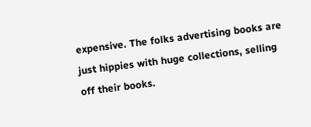expensive. The folks advertising books are just hippies with huge collections, selling off their books.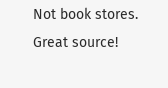Not book stores. Great source!